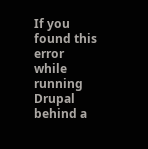If you found this error while running Drupal behind a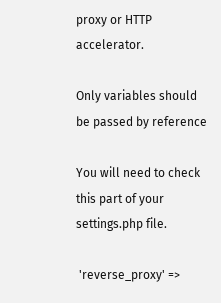proxy or HTTP accelerator.

Only variables should be passed by reference

You will need to check this part of your settings.php file.

 'reverse_proxy' =>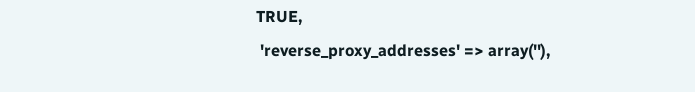TRUE,
 'reverse_proxy_addresses' => array(''),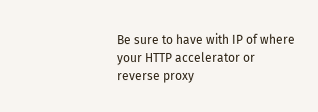Be sure to have with IP of where your HTTP accelerator or reverse proxy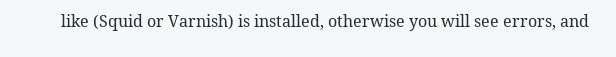like (Squid or Varnish) is installed, otherwise you will see errors, and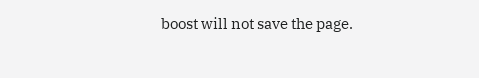boost will not save the page.